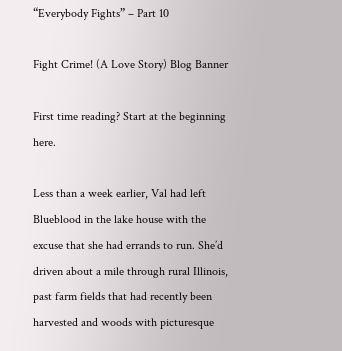“Everybody Fights” – Part 10

Fight Crime! (A Love Story) Blog Banner

First time reading? Start at the beginning here.

Less than a week earlier, Val had left Blueblood in the lake house with the excuse that she had errands to run. She’d driven about a mile through rural Illinois, past farm fields that had recently been harvested and woods with picturesque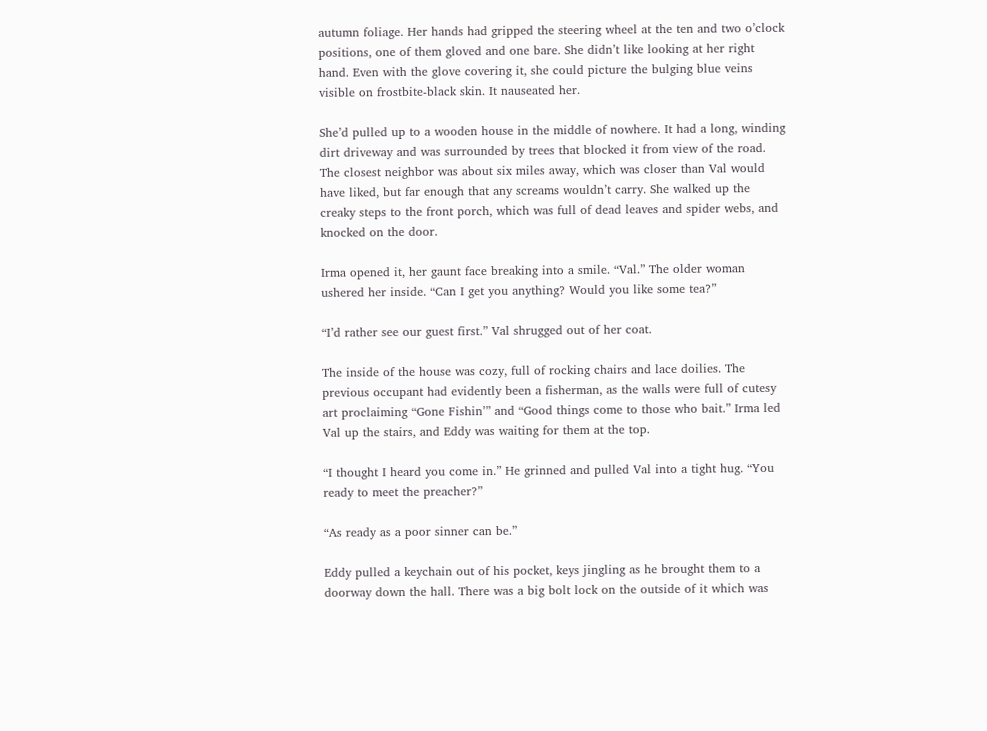autumn foliage. Her hands had gripped the steering wheel at the ten and two o’clock positions, one of them gloved and one bare. She didn’t like looking at her right hand. Even with the glove covering it, she could picture the bulging blue veins visible on frostbite-black skin. It nauseated her.

She’d pulled up to a wooden house in the middle of nowhere. It had a long, winding dirt driveway and was surrounded by trees that blocked it from view of the road. The closest neighbor was about six miles away, which was closer than Val would have liked, but far enough that any screams wouldn’t carry. She walked up the creaky steps to the front porch, which was full of dead leaves and spider webs, and knocked on the door.

Irma opened it, her gaunt face breaking into a smile. “Val.” The older woman ushered her inside. “Can I get you anything? Would you like some tea?”

“I’d rather see our guest first.” Val shrugged out of her coat.

The inside of the house was cozy, full of rocking chairs and lace doilies. The previous occupant had evidently been a fisherman, as the walls were full of cutesy art proclaiming “Gone Fishin’” and “Good things come to those who bait.” Irma led Val up the stairs, and Eddy was waiting for them at the top.

“I thought I heard you come in.” He grinned and pulled Val into a tight hug. “You ready to meet the preacher?”

“As ready as a poor sinner can be.”

Eddy pulled a keychain out of his pocket, keys jingling as he brought them to a doorway down the hall. There was a big bolt lock on the outside of it which was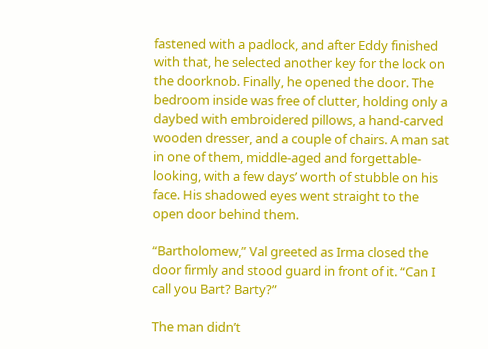fastened with a padlock, and after Eddy finished with that, he selected another key for the lock on the doorknob. Finally, he opened the door. The bedroom inside was free of clutter, holding only a daybed with embroidered pillows, a hand-carved wooden dresser, and a couple of chairs. A man sat in one of them, middle-aged and forgettable-looking, with a few days’ worth of stubble on his face. His shadowed eyes went straight to the open door behind them.

“Bartholomew,” Val greeted as Irma closed the door firmly and stood guard in front of it. “Can I call you Bart? Barty?”

The man didn’t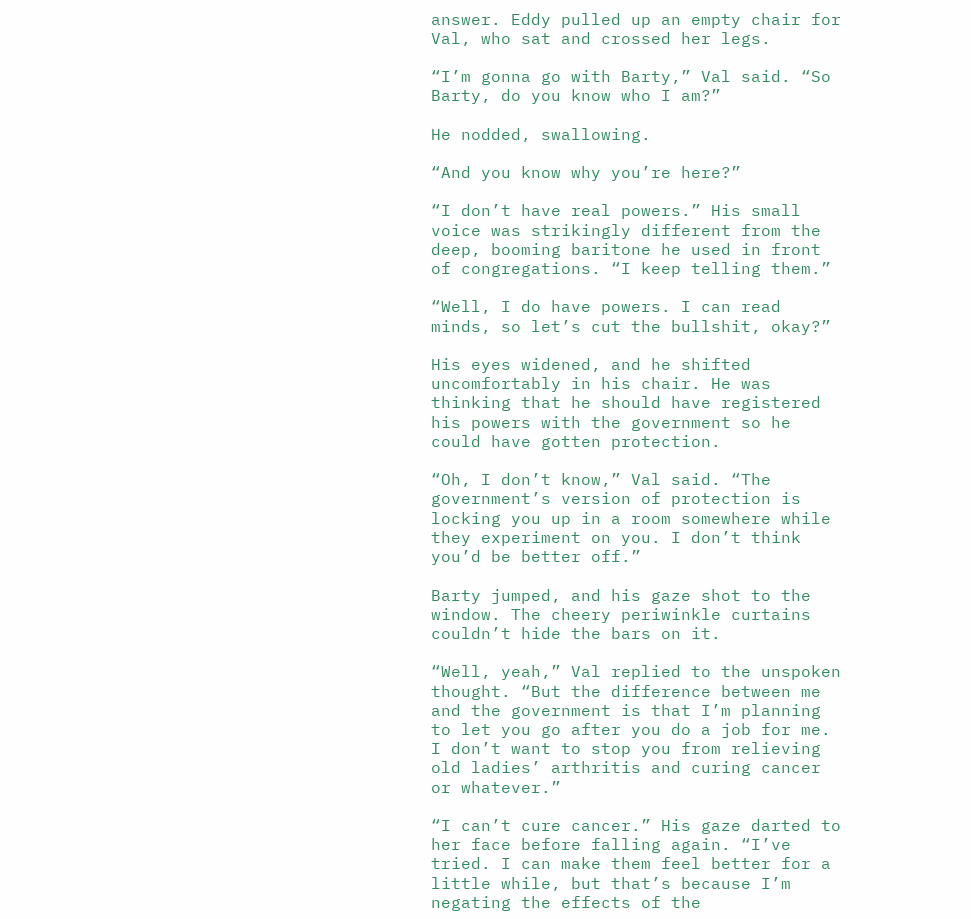answer. Eddy pulled up an empty chair for Val, who sat and crossed her legs.

“I’m gonna go with Barty,” Val said. “So Barty, do you know who I am?”

He nodded, swallowing.

“And you know why you’re here?”

“I don’t have real powers.” His small voice was strikingly different from the deep, booming baritone he used in front of congregations. “I keep telling them.”

“Well, I do have powers. I can read minds, so let’s cut the bullshit, okay?”

His eyes widened, and he shifted uncomfortably in his chair. He was thinking that he should have registered his powers with the government so he could have gotten protection.

“Oh, I don’t know,” Val said. “The government’s version of protection is locking you up in a room somewhere while they experiment on you. I don’t think you’d be better off.”

Barty jumped, and his gaze shot to the window. The cheery periwinkle curtains couldn’t hide the bars on it.

“Well, yeah,” Val replied to the unspoken thought. “But the difference between me and the government is that I’m planning to let you go after you do a job for me. I don’t want to stop you from relieving old ladies’ arthritis and curing cancer or whatever.”

“I can’t cure cancer.” His gaze darted to her face before falling again. “I’ve tried. I can make them feel better for a little while, but that’s because I’m negating the effects of the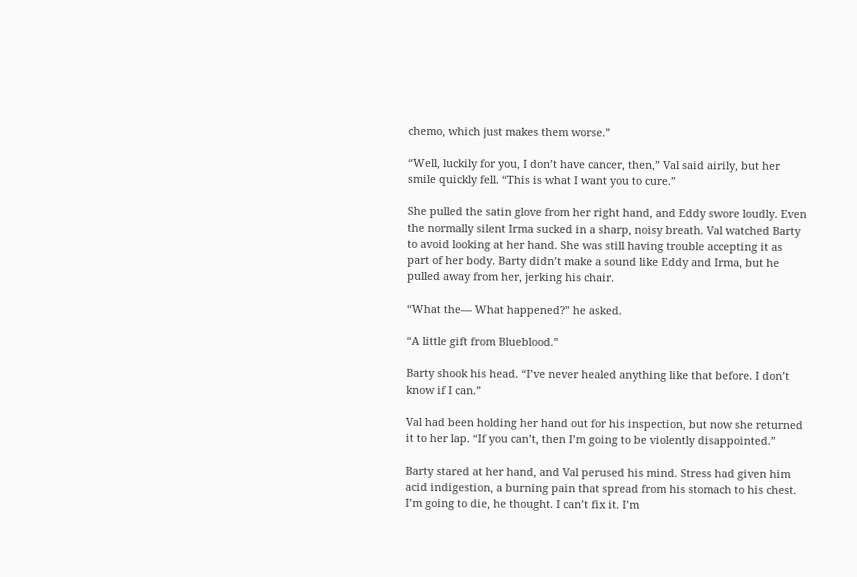chemo, which just makes them worse.”

“Well, luckily for you, I don’t have cancer, then,” Val said airily, but her smile quickly fell. “This is what I want you to cure.”

She pulled the satin glove from her right hand, and Eddy swore loudly. Even the normally silent Irma sucked in a sharp, noisy breath. Val watched Barty to avoid looking at her hand. She was still having trouble accepting it as part of her body. Barty didn’t make a sound like Eddy and Irma, but he pulled away from her, jerking his chair.

“What the— What happened?” he asked.

“A little gift from Blueblood.”

Barty shook his head. “I’ve never healed anything like that before. I don’t know if I can.”

Val had been holding her hand out for his inspection, but now she returned it to her lap. “If you can’t, then I’m going to be violently disappointed.”

Barty stared at her hand, and Val perused his mind. Stress had given him acid indigestion, a burning pain that spread from his stomach to his chest. I’m going to die, he thought. I can’t fix it. I’m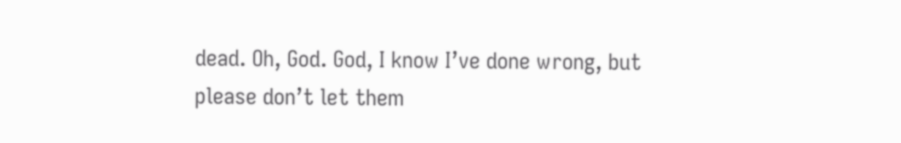dead. Oh, God. God, I know I’ve done wrong, but please don’t let them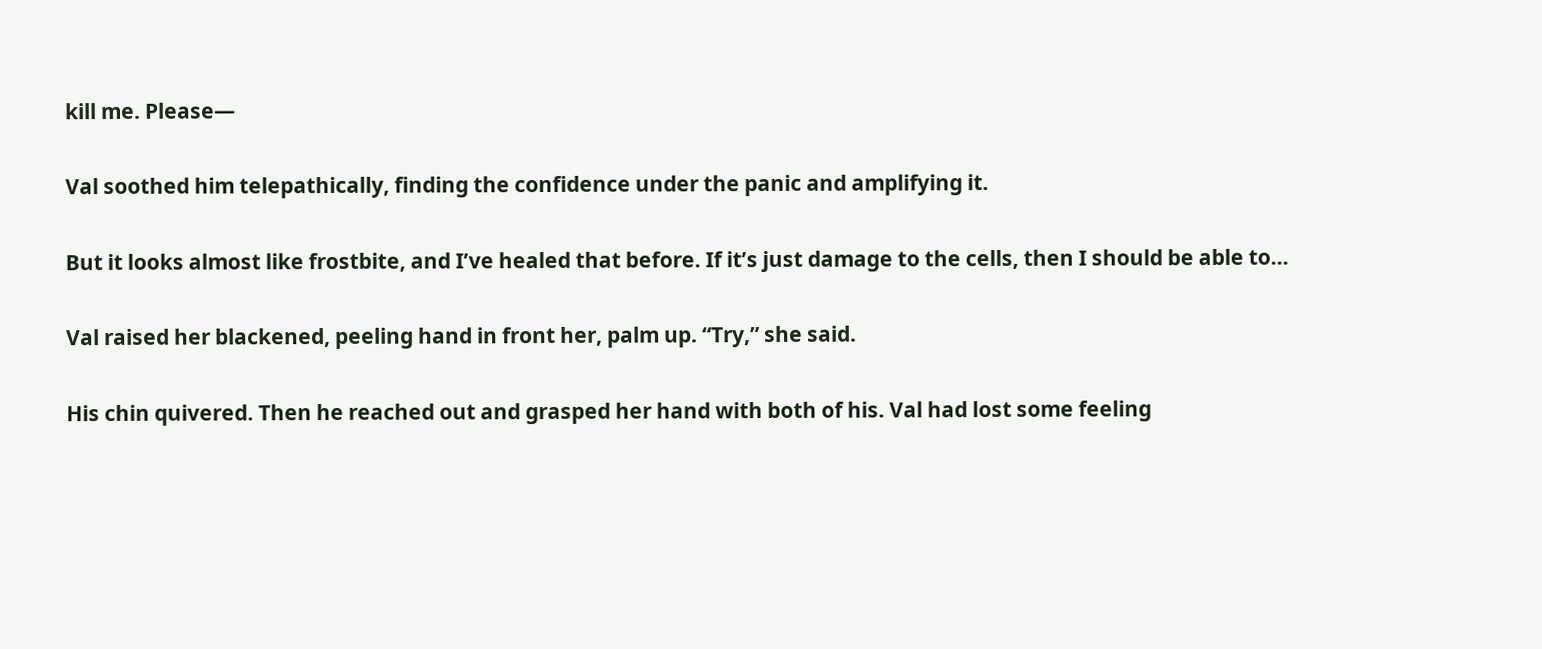kill me. Please—

Val soothed him telepathically, finding the confidence under the panic and amplifying it.

But it looks almost like frostbite, and I’ve healed that before. If it’s just damage to the cells, then I should be able to…

Val raised her blackened, peeling hand in front her, palm up. “Try,” she said.

His chin quivered. Then he reached out and grasped her hand with both of his. Val had lost some feeling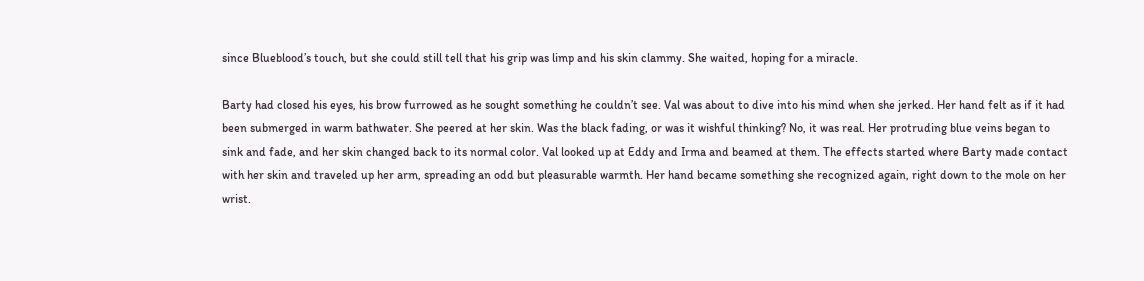since Blueblood’s touch, but she could still tell that his grip was limp and his skin clammy. She waited, hoping for a miracle.

Barty had closed his eyes, his brow furrowed as he sought something he couldn’t see. Val was about to dive into his mind when she jerked. Her hand felt as if it had been submerged in warm bathwater. She peered at her skin. Was the black fading, or was it wishful thinking? No, it was real. Her protruding blue veins began to sink and fade, and her skin changed back to its normal color. Val looked up at Eddy and Irma and beamed at them. The effects started where Barty made contact with her skin and traveled up her arm, spreading an odd but pleasurable warmth. Her hand became something she recognized again, right down to the mole on her wrist.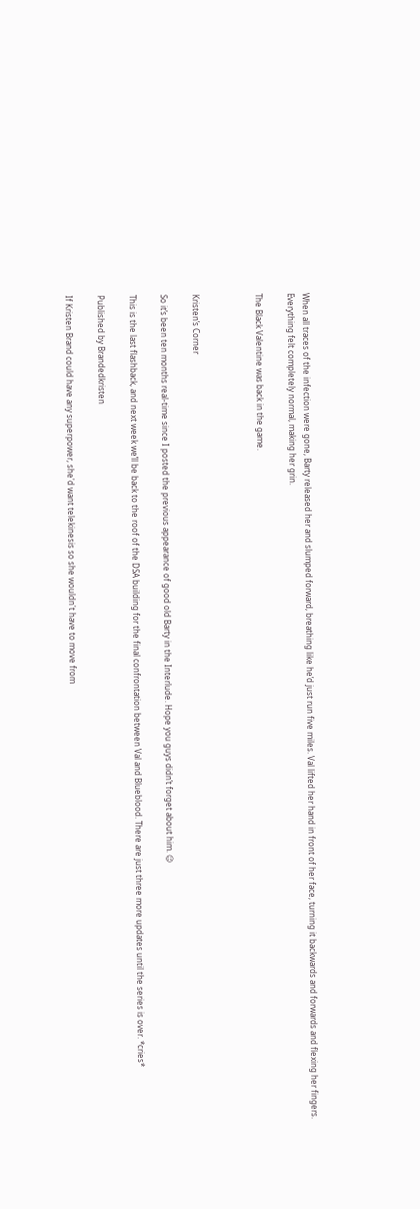When all traces of the infection were gone, Barty released her and slumped forward, breathing like he’d just run five miles. Val lifted her hand in front of her face, turning it backwards and forwards and flexing her fingers. Everything felt completely normal, making her grin.

The Black Valentine was back in the game.



Kristen’s Corner

So it’s been ten months real-time since I posted the previous appearance of good old Barty in the Interlude. Hope you guys didn’t forget about him. 😉

This is the last flashback, and next week we’ll be back to the roof of the DSA building for the final confrontation between Val and Blueblood. There are just three more updates until the series is over. *cries*

Published by Brandedkristen

If Kristen Brand could have any superpower, she'd want telekinesis so she wouldn't have to move from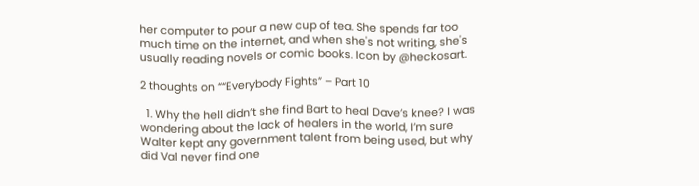her computer to pour a new cup of tea. She spends far too much time on the internet, and when she's not writing, she's usually reading novels or comic books. Icon by @heckosart.

2 thoughts on ““Everybody Fights” – Part 10

  1. Why the hell didn’t she find Bart to heal Dave’s knee? I was wondering about the lack of healers in the world, I’m sure Walter kept any government talent from being used, but why did Val never find one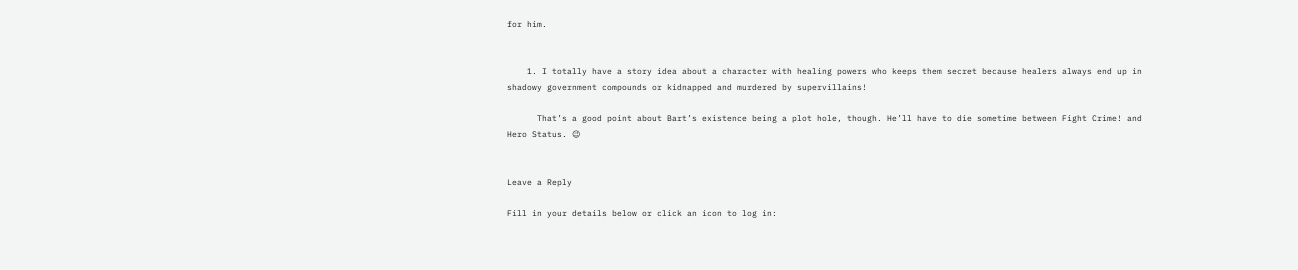for him.


    1. I totally have a story idea about a character with healing powers who keeps them secret because healers always end up in shadowy government compounds or kidnapped and murdered by supervillains!

      That’s a good point about Bart’s existence being a plot hole, though. He’ll have to die sometime between Fight Crime! and Hero Status. 😉


Leave a Reply

Fill in your details below or click an icon to log in: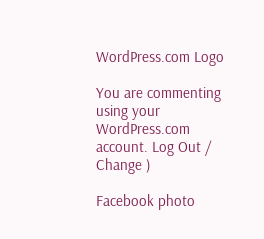WordPress.com Logo

You are commenting using your WordPress.com account. Log Out /  Change )

Facebook photo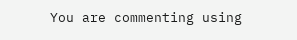You are commenting using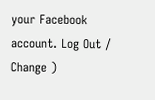your Facebook account. Log Out /  Change )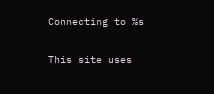Connecting to %s

This site uses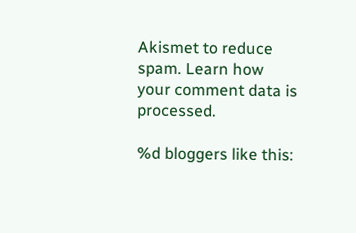Akismet to reduce spam. Learn how your comment data is processed.

%d bloggers like this: